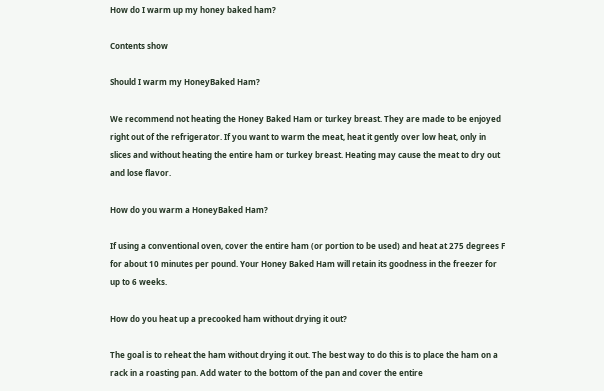How do I warm up my honey baked ham?

Contents show

Should I warm my HoneyBaked Ham?

We recommend not heating the Honey Baked Ham or turkey breast. They are made to be enjoyed right out of the refrigerator. If you want to warm the meat, heat it gently over low heat, only in slices and without heating the entire ham or turkey breast. Heating may cause the meat to dry out and lose flavor.

How do you warm a HoneyBaked Ham?

If using a conventional oven, cover the entire ham (or portion to be used) and heat at 275 degrees F for about 10 minutes per pound. Your Honey Baked Ham will retain its goodness in the freezer for up to 6 weeks.

How do you heat up a precooked ham without drying it out?

The goal is to reheat the ham without drying it out. The best way to do this is to place the ham on a rack in a roasting pan. Add water to the bottom of the pan and cover the entire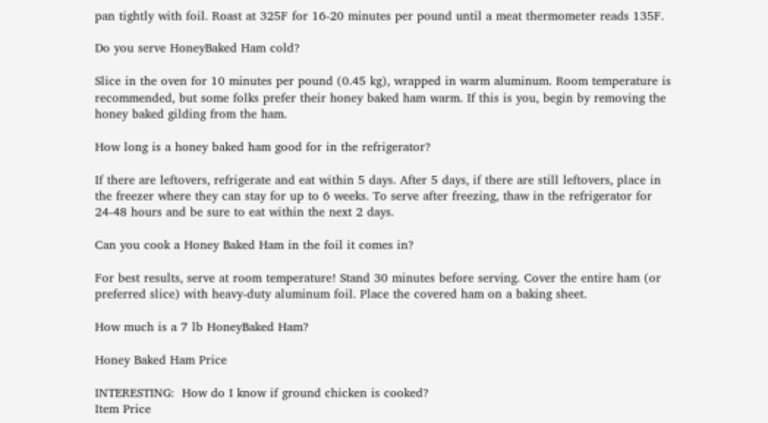pan tightly with foil. Roast at 325F for 16-20 minutes per pound until a meat thermometer reads 135F.

Do you serve HoneyBaked Ham cold?

Slice in the oven for 10 minutes per pound (0.45 kg), wrapped in warm aluminum. Room temperature is recommended, but some folks prefer their honey baked ham warm. If this is you, begin by removing the honey baked gilding from the ham.

How long is a honey baked ham good for in the refrigerator?

If there are leftovers, refrigerate and eat within 5 days. After 5 days, if there are still leftovers, place in the freezer where they can stay for up to 6 weeks. To serve after freezing, thaw in the refrigerator for 24-48 hours and be sure to eat within the next 2 days.

Can you cook a Honey Baked Ham in the foil it comes in?

For best results, serve at room temperature! Stand 30 minutes before serving. Cover the entire ham (or preferred slice) with heavy-duty aluminum foil. Place the covered ham on a baking sheet.

How much is a 7 lb HoneyBaked Ham?

Honey Baked Ham Price

INTERESTING:  How do I know if ground chicken is cooked?
Item Price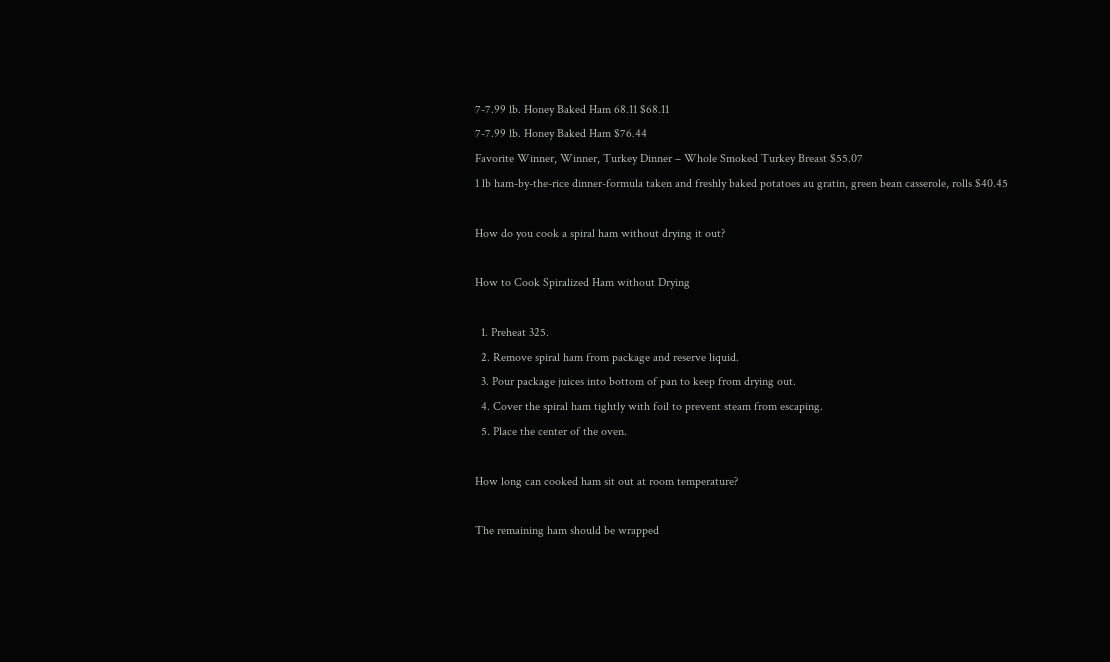7-7.99 lb. Honey Baked Ham 68.11 $68.11
7-7.99 lb. Honey Baked Ham $76.44
Favorite Winner, Winner, Turkey Dinner – Whole Smoked Turkey Breast $55.07
1 lb ham-by-the-rice dinner-formula taken and freshly baked potatoes au gratin, green bean casserole, rolls $40.45

How do you cook a spiral ham without drying it out?

How to Cook Spiralized Ham without Drying

  1. Preheat 325.
  2. Remove spiral ham from package and reserve liquid.
  3. Pour package juices into bottom of pan to keep from drying out.
  4. Cover the spiral ham tightly with foil to prevent steam from escaping.
  5. Place the center of the oven.

How long can cooked ham sit out at room temperature?

The remaining ham should be wrapped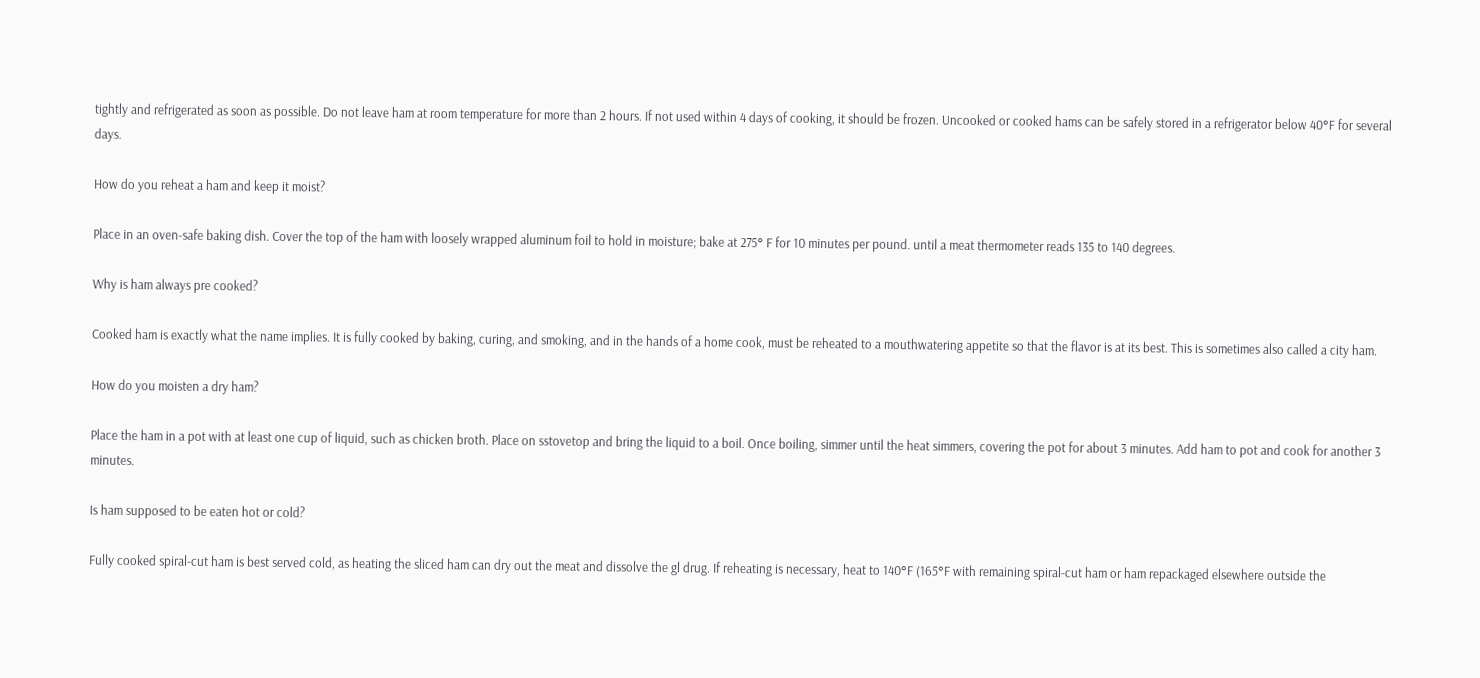tightly and refrigerated as soon as possible. Do not leave ham at room temperature for more than 2 hours. If not used within 4 days of cooking, it should be frozen. Uncooked or cooked hams can be safely stored in a refrigerator below 40°F for several days.

How do you reheat a ham and keep it moist?

Place in an oven-safe baking dish. Cover the top of the ham with loosely wrapped aluminum foil to hold in moisture; bake at 275° F for 10 minutes per pound. until a meat thermometer reads 135 to 140 degrees.

Why is ham always pre cooked?

Cooked ham is exactly what the name implies. It is fully cooked by baking, curing, and smoking, and in the hands of a home cook, must be reheated to a mouthwatering appetite so that the flavor is at its best. This is sometimes also called a city ham.

How do you moisten a dry ham?

Place the ham in a pot with at least one cup of liquid, such as chicken broth. Place on sstovetop and bring the liquid to a boil. Once boiling, simmer until the heat simmers, covering the pot for about 3 minutes. Add ham to pot and cook for another 3 minutes.

Is ham supposed to be eaten hot or cold?

Fully cooked spiral-cut ham is best served cold, as heating the sliced ham can dry out the meat and dissolve the gl drug. If reheating is necessary, heat to 140°F (165°F with remaining spiral-cut ham or ham repackaged elsewhere outside the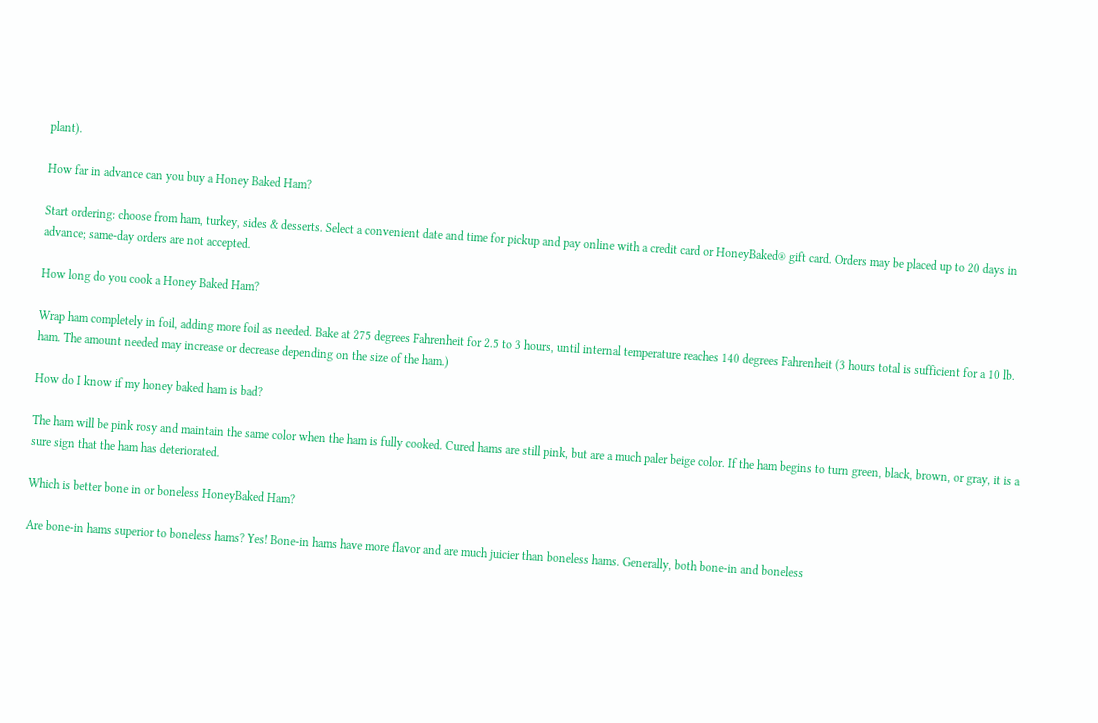plant).

How far in advance can you buy a Honey Baked Ham?

Start ordering: choose from ham, turkey, sides & desserts. Select a convenient date and time for pickup and pay online with a credit card or HoneyBaked® gift card. Orders may be placed up to 20 days in advance; same-day orders are not accepted.

How long do you cook a Honey Baked Ham?

Wrap ham completely in foil, adding more foil as needed. Bake at 275 degrees Fahrenheit for 2.5 to 3 hours, until internal temperature reaches 140 degrees Fahrenheit (3 hours total is sufficient for a 10 lb. ham. The amount needed may increase or decrease depending on the size of the ham.)

How do I know if my honey baked ham is bad?

The ham will be pink rosy and maintain the same color when the ham is fully cooked. Cured hams are still pink, but are a much paler beige color. If the ham begins to turn green, black, brown, or gray, it is a sure sign that the ham has deteriorated.

Which is better bone in or boneless HoneyBaked Ham?

Are bone-in hams superior to boneless hams? Yes! Bone-in hams have more flavor and are much juicier than boneless hams. Generally, both bone-in and boneless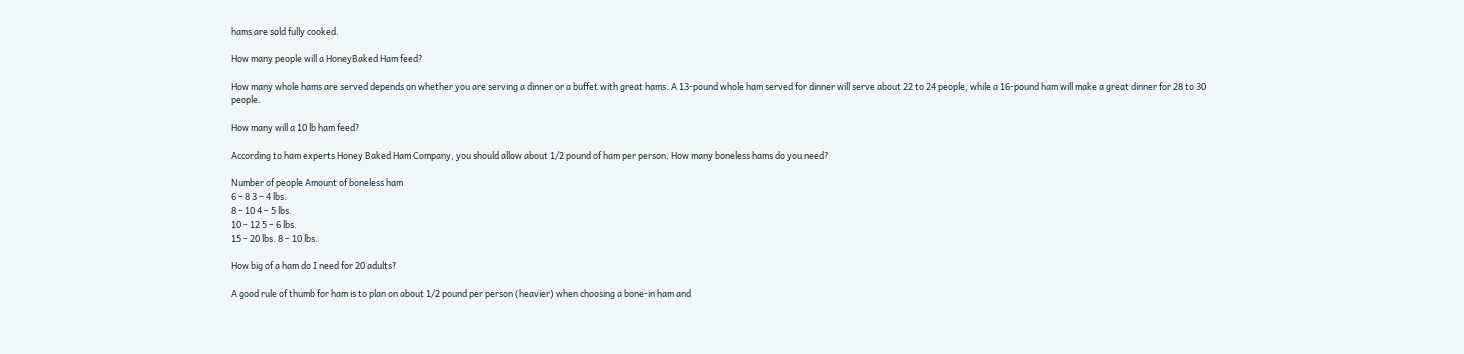hams are sold fully cooked.

How many people will a HoneyBaked Ham feed?

How many whole hams are served depends on whether you are serving a dinner or a buffet with great hams. A 13-pound whole ham served for dinner will serve about 22 to 24 people, while a 16-pound ham will make a great dinner for 28 to 30 people.

How many will a 10 lb ham feed?

According to ham experts Honey Baked Ham Company, you should allow about 1/2 pound of ham per person. How many boneless hams do you need?

Number of people Amount of boneless ham
6 – 8 3 – 4 lbs.
8 – 10 4 – 5 lbs.
10 – 12 5 – 6 lbs.
15 – 20 lbs. 8 – 10 lbs.

How big of a ham do I need for 20 adults?

A good rule of thumb for ham is to plan on about 1/2 pound per person (heavier) when choosing a bone-in ham and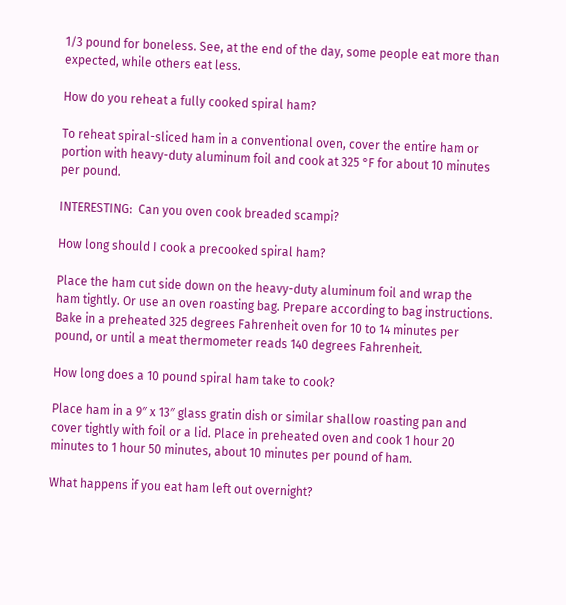1/3 pound for boneless. See, at the end of the day, some people eat more than expected, while others eat less.

How do you reheat a fully cooked spiral ham?

To reheat spiral-sliced ham in a conventional oven, cover the entire ham or portion with heavy-duty aluminum foil and cook at 325 °F for about 10 minutes per pound.

INTERESTING:  Can you oven cook breaded scampi?

How long should I cook a precooked spiral ham?

Place the ham cut side down on the heavy-duty aluminum foil and wrap the ham tightly. Or use an oven roasting bag. Prepare according to bag instructions. Bake in a preheated 325 degrees Fahrenheit oven for 10 to 14 minutes per pound, or until a meat thermometer reads 140 degrees Fahrenheit.

How long does a 10 pound spiral ham take to cook?

Place ham in a 9″ x 13″ glass gratin dish or similar shallow roasting pan and cover tightly with foil or a lid. Place in preheated oven and cook 1 hour 20 minutes to 1 hour 50 minutes, about 10 minutes per pound of ham.

What happens if you eat ham left out overnight?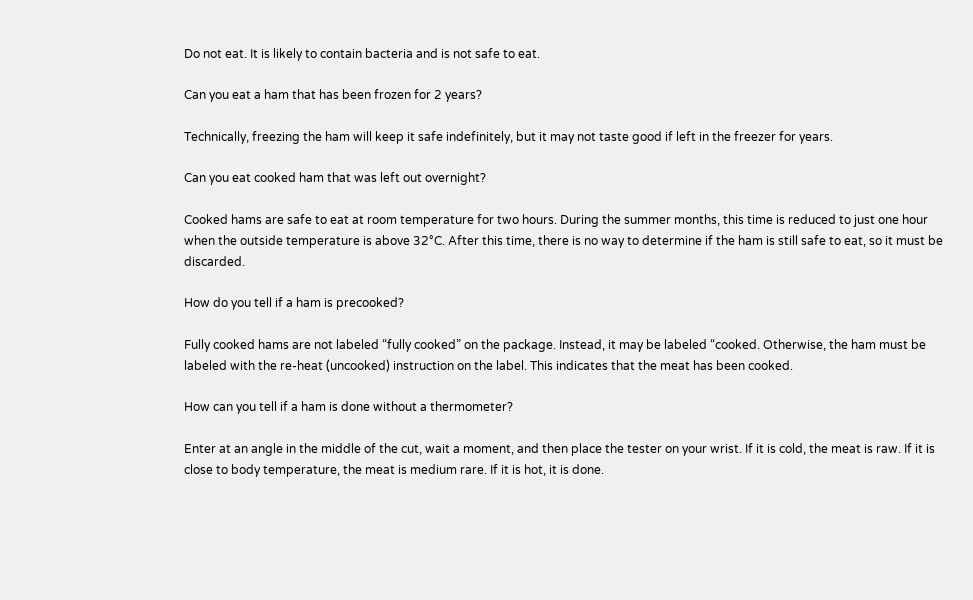Do not eat. It is likely to contain bacteria and is not safe to eat.

Can you eat a ham that has been frozen for 2 years?

Technically, freezing the ham will keep it safe indefinitely, but it may not taste good if left in the freezer for years.

Can you eat cooked ham that was left out overnight?

Cooked hams are safe to eat at room temperature for two hours. During the summer months, this time is reduced to just one hour when the outside temperature is above 32°C. After this time, there is no way to determine if the ham is still safe to eat, so it must be discarded.

How do you tell if a ham is precooked?

Fully cooked hams are not labeled “fully cooked” on the package. Instead, it may be labeled “cooked. Otherwise, the ham must be labeled with the re-heat (uncooked) instruction on the label. This indicates that the meat has been cooked.

How can you tell if a ham is done without a thermometer?

Enter at an angle in the middle of the cut, wait a moment, and then place the tester on your wrist. If it is cold, the meat is raw. If it is close to body temperature, the meat is medium rare. If it is hot, it is done.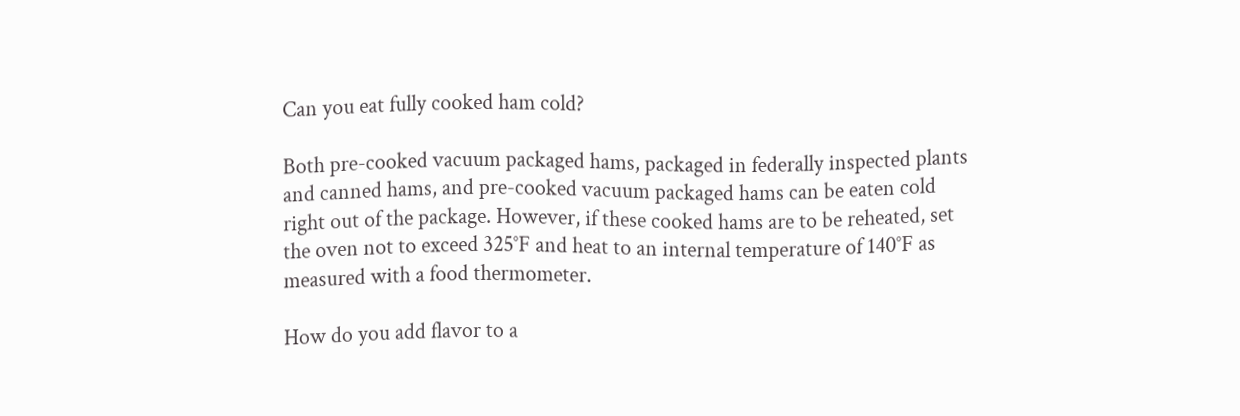Can you eat fully cooked ham cold?

Both pre-cooked vacuum packaged hams, packaged in federally inspected plants and canned hams, and pre-cooked vacuum packaged hams can be eaten cold right out of the package. However, if these cooked hams are to be reheated, set the oven not to exceed 325°F and heat to an internal temperature of 140°F as measured with a food thermometer.

How do you add flavor to a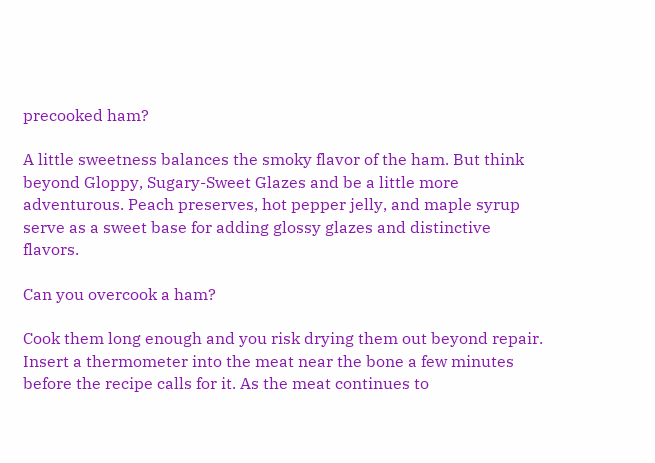precooked ham?

A little sweetness balances the smoky flavor of the ham. But think beyond Gloppy, Sugary-Sweet Glazes and be a little more adventurous. Peach preserves, hot pepper jelly, and maple syrup serve as a sweet base for adding glossy glazes and distinctive flavors.

Can you overcook a ham?

Cook them long enough and you risk drying them out beyond repair. Insert a thermometer into the meat near the bone a few minutes before the recipe calls for it. As the meat continues to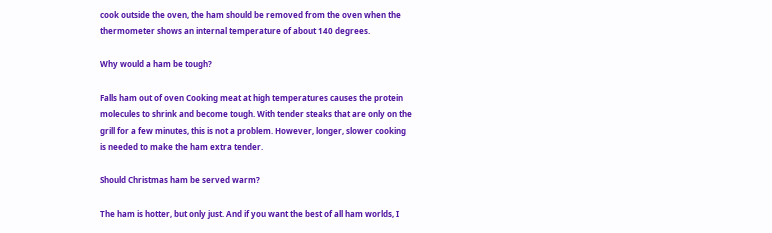cook outside the oven, the ham should be removed from the oven when the thermometer shows an internal temperature of about 140 degrees.

Why would a ham be tough?

Falls ham out of oven Cooking meat at high temperatures causes the protein molecules to shrink and become tough. With tender steaks that are only on the grill for a few minutes, this is not a problem. However, longer, slower cooking is needed to make the ham extra tender.

Should Christmas ham be served warm?

The ham is hotter, but only just. And if you want the best of all ham worlds, I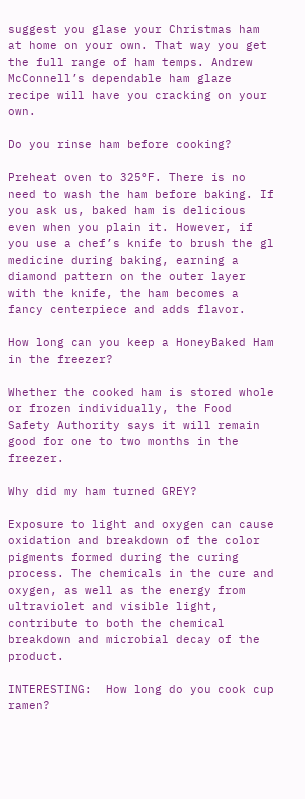suggest you glase your Christmas ham at home on your own. That way you get the full range of ham temps. Andrew McConnell’s dependable ham glaze recipe will have you cracking on your own.

Do you rinse ham before cooking?

Preheat oven to 325°F. There is no need to wash the ham before baking. If you ask us, baked ham is delicious even when you plain it. However, if you use a chef’s knife to brush the gl medicine during baking, earning a diamond pattern on the outer layer with the knife, the ham becomes a fancy centerpiece and adds flavor.

How long can you keep a HoneyBaked Ham in the freezer?

Whether the cooked ham is stored whole or frozen individually, the Food Safety Authority says it will remain good for one to two months in the freezer.

Why did my ham turned GREY?

Exposure to light and oxygen can cause oxidation and breakdown of the color pigments formed during the curing process. The chemicals in the cure and oxygen, as well as the energy from ultraviolet and visible light, contribute to both the chemical breakdown and microbial decay of the product.

INTERESTING:  How long do you cook cup ramen?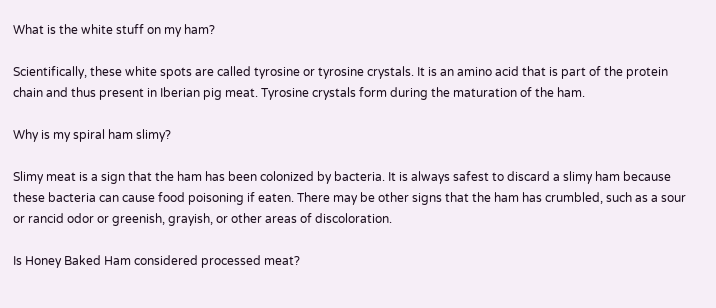What is the white stuff on my ham?

Scientifically, these white spots are called tyrosine or tyrosine crystals. It is an amino acid that is part of the protein chain and thus present in Iberian pig meat. Tyrosine crystals form during the maturation of the ham.

Why is my spiral ham slimy?

Slimy meat is a sign that the ham has been colonized by bacteria. It is always safest to discard a slimy ham because these bacteria can cause food poisoning if eaten. There may be other signs that the ham has crumbled, such as a sour or rancid odor or greenish, grayish, or other areas of discoloration.

Is Honey Baked Ham considered processed meat?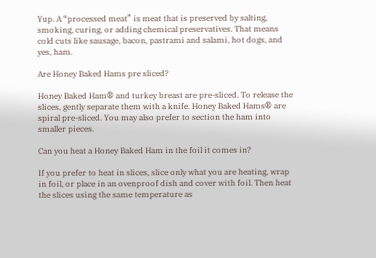Yup. A “processed meat” is meat that is preserved by salting, smoking, curing, or adding chemical preservatives. That means cold cuts like sausage, bacon, pastrami and salami, hot dogs, and yes, ham.

Are Honey Baked Hams pre sliced?

Honey Baked Ham® and turkey breast are pre-sliced. To release the slices, gently separate them with a knife. Honey Baked Hams® are spiral pre-sliced. You may also prefer to section the ham into smaller pieces.

Can you heat a Honey Baked Ham in the foil it comes in?

If you prefer to heat in slices, slice only what you are heating, wrap in foil, or place in an ovenproof dish and cover with foil. Then heat the slices using the same temperature as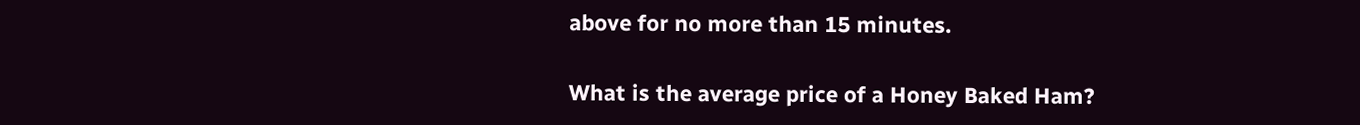above for no more than 15 minutes.

What is the average price of a Honey Baked Ham?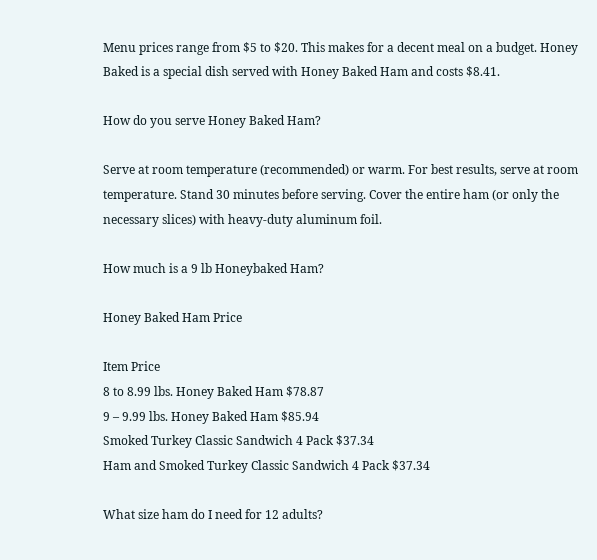Menu prices range from $5 to $20. This makes for a decent meal on a budget. Honey Baked is a special dish served with Honey Baked Ham and costs $8.41.

How do you serve Honey Baked Ham?

Serve at room temperature (recommended) or warm. For best results, serve at room temperature. Stand 30 minutes before serving. Cover the entire ham (or only the necessary slices) with heavy-duty aluminum foil.

How much is a 9 lb Honeybaked Ham?

Honey Baked Ham Price

Item Price
8 to 8.99 lbs. Honey Baked Ham $78.87
9 – 9.99 lbs. Honey Baked Ham $85.94
Smoked Turkey Classic Sandwich 4 Pack $37.34
Ham and Smoked Turkey Classic Sandwich 4 Pack $37.34

What size ham do I need for 12 adults?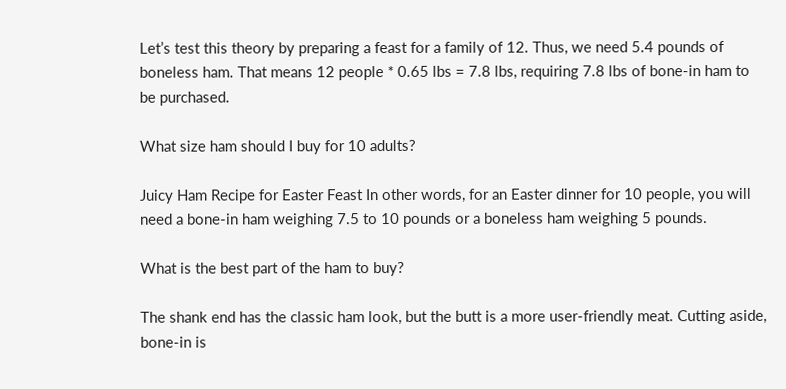Let’s test this theory by preparing a feast for a family of 12. Thus, we need 5.4 pounds of boneless ham. That means 12 people * 0.65 lbs = 7.8 lbs, requiring 7.8 lbs of bone-in ham to be purchased.

What size ham should I buy for 10 adults?

Juicy Ham Recipe for Easter Feast In other words, for an Easter dinner for 10 people, you will need a bone-in ham weighing 7.5 to 10 pounds or a boneless ham weighing 5 pounds.

What is the best part of the ham to buy?

The shank end has the classic ham look, but the butt is a more user-friendly meat. Cutting aside, bone-in is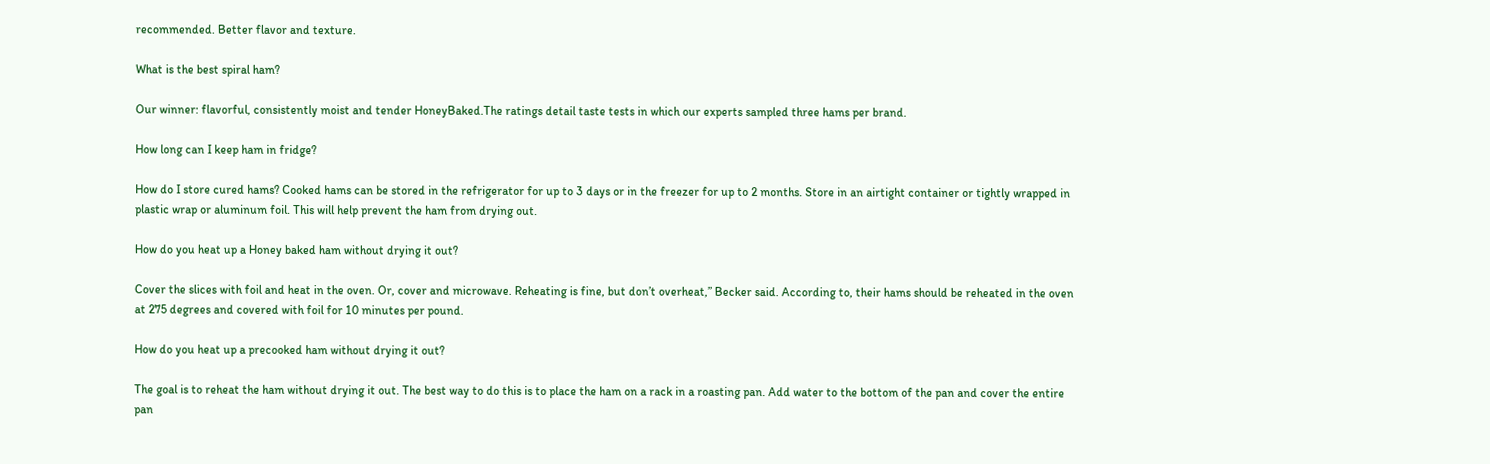recommended. Better flavor and texture.

What is the best spiral ham?

Our winner: flavorful, consistently moist and tender HoneyBaked.The ratings detail taste tests in which our experts sampled three hams per brand.

How long can I keep ham in fridge?

How do I store cured hams? Cooked hams can be stored in the refrigerator for up to 3 days or in the freezer for up to 2 months. Store in an airtight container or tightly wrapped in plastic wrap or aluminum foil. This will help prevent the ham from drying out.

How do you heat up a Honey baked ham without drying it out?

Cover the slices with foil and heat in the oven. Or, cover and microwave. Reheating is fine, but don’t overheat,” Becker said. According to, their hams should be reheated in the oven at 275 degrees and covered with foil for 10 minutes per pound.

How do you heat up a precooked ham without drying it out?

The goal is to reheat the ham without drying it out. The best way to do this is to place the ham on a rack in a roasting pan. Add water to the bottom of the pan and cover the entire pan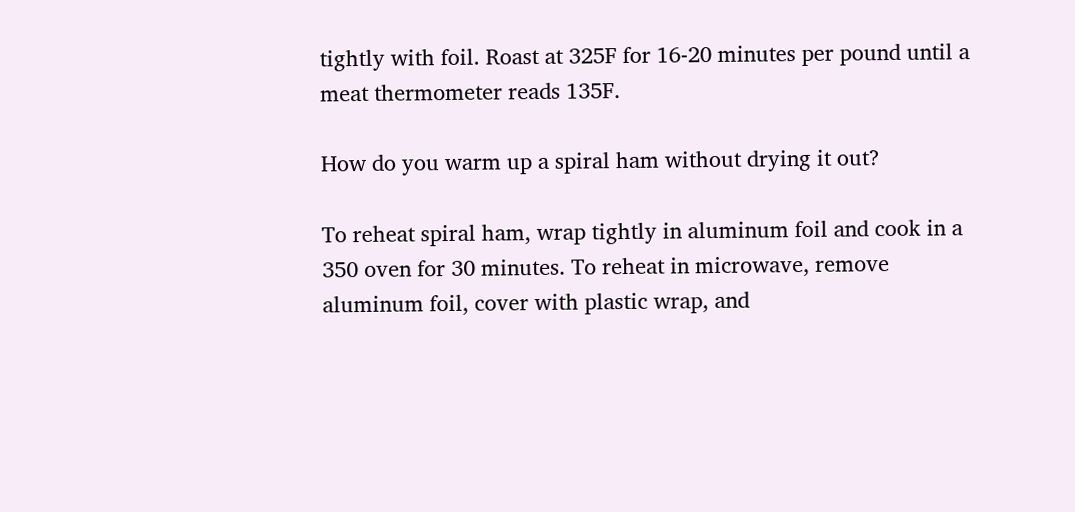tightly with foil. Roast at 325F for 16-20 minutes per pound until a meat thermometer reads 135F.

How do you warm up a spiral ham without drying it out?

To reheat spiral ham, wrap tightly in aluminum foil and cook in a 350 oven for 30 minutes. To reheat in microwave, remove aluminum foil, cover with plastic wrap, and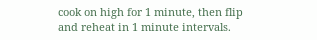cook on high for 1 minute, then flip and reheat in 1 minute intervals.